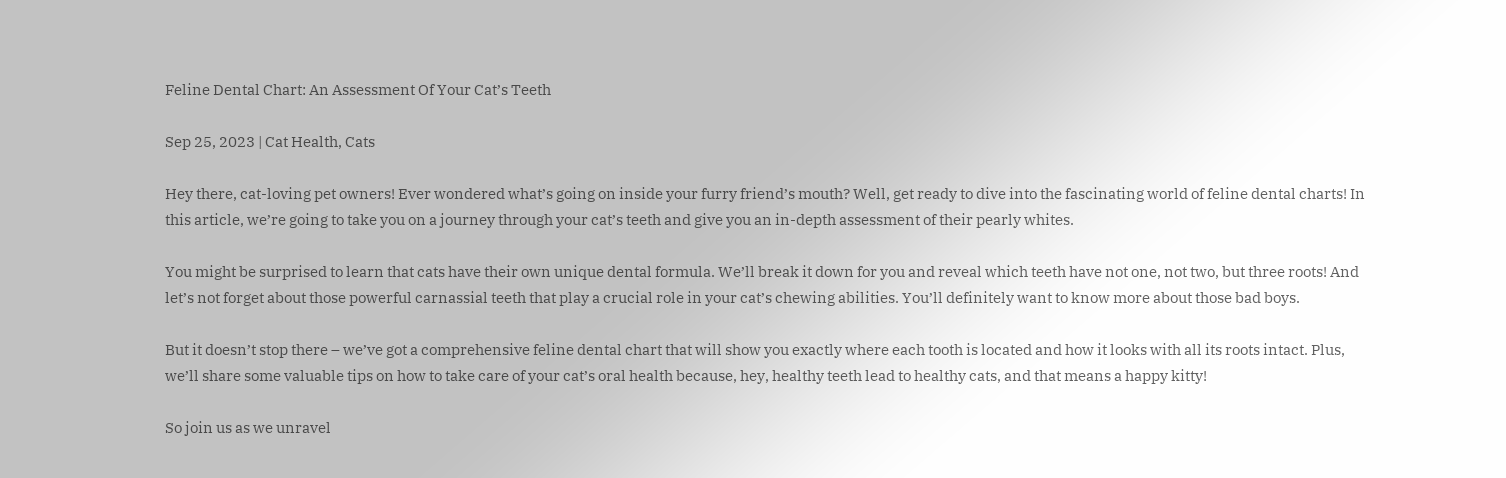Feline Dental Chart: An Assessment Of Your Cat’s Teeth

Sep 25, 2023 | Cat Health, Cats

Hey there, cat-loving pet owners! Ever wondered what’s going on inside your furry friend’s mouth? Well, get ready to dive into the fascinating world of feline dental charts! In this article, we’re going to take you on a journey through your cat’s teeth and give you an in-depth assessment of their pearly whites.

You might be surprised to learn that cats have their own unique dental formula. We’ll break it down for you and reveal which teeth have not one, not two, but three roots! And let’s not forget about those powerful carnassial teeth that play a crucial role in your cat’s chewing abilities. You’ll definitely want to know more about those bad boys.

But it doesn’t stop there – we’ve got a comprehensive feline dental chart that will show you exactly where each tooth is located and how it looks with all its roots intact. Plus, we’ll share some valuable tips on how to take care of your cat’s oral health because, hey, healthy teeth lead to healthy cats, and that means a happy kitty!

So join us as we unravel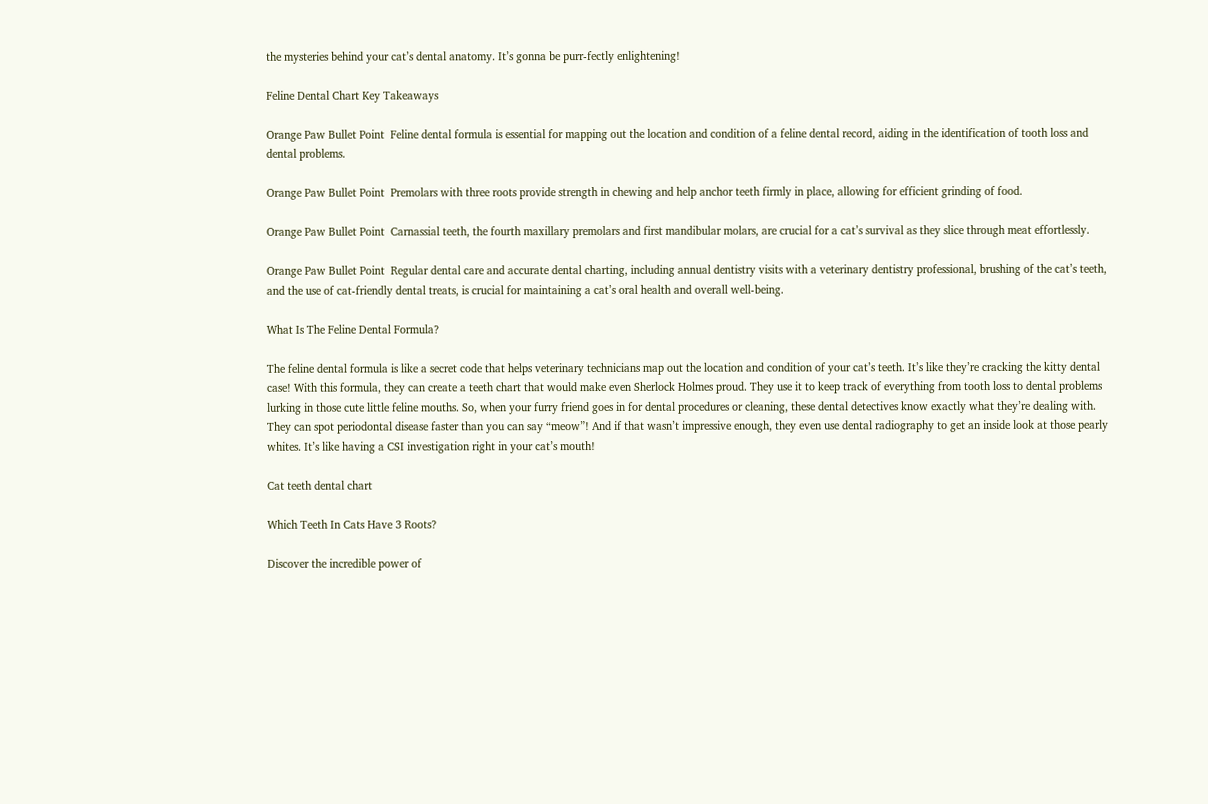the mysteries behind your cat’s dental anatomy. It’s gonna be purr-fectly enlightening!

Feline Dental Chart Key Takeaways

Orange Paw Bullet Point  Feline dental formula is essential for mapping out the location and condition of a feline dental record, aiding in the identification of tooth loss and dental problems.

Orange Paw Bullet Point  Premolars with three roots provide strength in chewing and help anchor teeth firmly in place, allowing for efficient grinding of food.

Orange Paw Bullet Point  Carnassial teeth, the fourth maxillary premolars and first mandibular molars, are crucial for a cat’s survival as they slice through meat effortlessly.

Orange Paw Bullet Point  Regular dental care and accurate dental charting, including annual dentistry visits with a veterinary dentistry professional, brushing of the cat’s teeth, and the use of cat-friendly dental treats, is crucial for maintaining a cat’s oral health and overall well-being.

What Is The Feline Dental Formula?

The feline dental formula is like a secret code that helps veterinary technicians map out the location and condition of your cat’s teeth. It’s like they’re cracking the kitty dental case! With this formula, they can create a teeth chart that would make even Sherlock Holmes proud. They use it to keep track of everything from tooth loss to dental problems lurking in those cute little feline mouths. So, when your furry friend goes in for dental procedures or cleaning, these dental detectives know exactly what they’re dealing with. They can spot periodontal disease faster than you can say “meow”! And if that wasn’t impressive enough, they even use dental radiography to get an inside look at those pearly whites. It’s like having a CSI investigation right in your cat’s mouth!

Cat teeth dental chart

Which Teeth In Cats Have 3 Roots?

Discover the incredible power of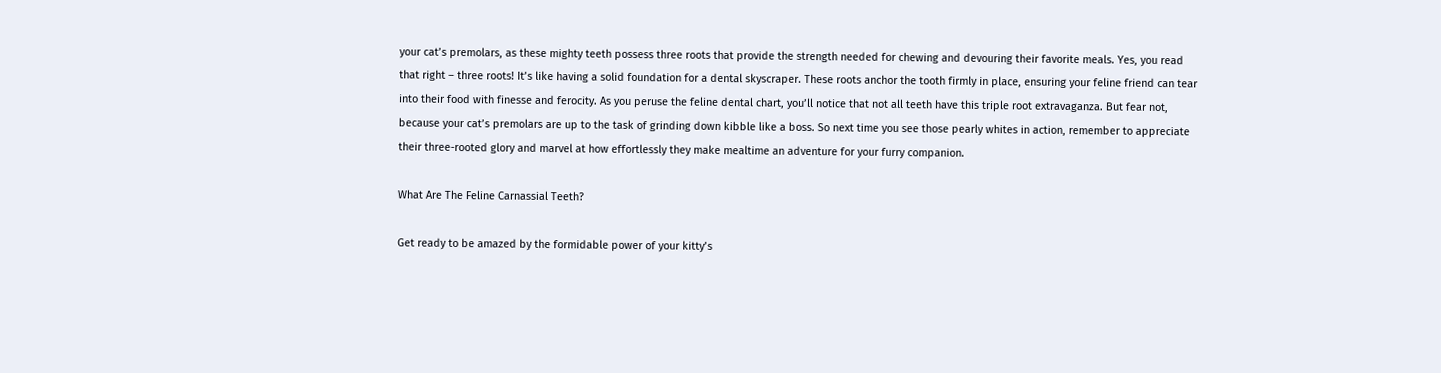your cat’s premolars, as these mighty teeth possess three roots that provide the strength needed for chewing and devouring their favorite meals. Yes, you read that right – three roots! It’s like having a solid foundation for a dental skyscraper. These roots anchor the tooth firmly in place, ensuring your feline friend can tear into their food with finesse and ferocity. As you peruse the feline dental chart, you’ll notice that not all teeth have this triple root extravaganza. But fear not, because your cat’s premolars are up to the task of grinding down kibble like a boss. So next time you see those pearly whites in action, remember to appreciate their three-rooted glory and marvel at how effortlessly they make mealtime an adventure for your furry companion.

What Are The Feline Carnassial Teeth?

Get ready to be amazed by the formidable power of your kitty’s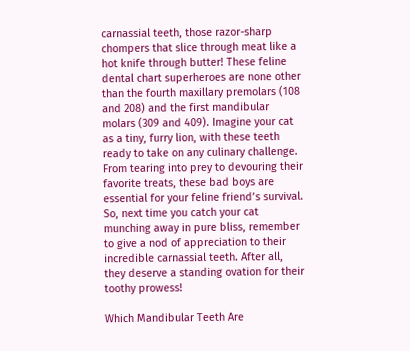carnassial teeth, those razor-sharp chompers that slice through meat like a hot knife through butter! These feline dental chart superheroes are none other than the fourth maxillary premolars (108 and 208) and the first mandibular molars (309 and 409). Imagine your cat as a tiny, furry lion, with these teeth ready to take on any culinary challenge. From tearing into prey to devouring their favorite treats, these bad boys are essential for your feline friend’s survival. So, next time you catch your cat munching away in pure bliss, remember to give a nod of appreciation to their incredible carnassial teeth. After all, they deserve a standing ovation for their toothy prowess!

Which Mandibular Teeth Are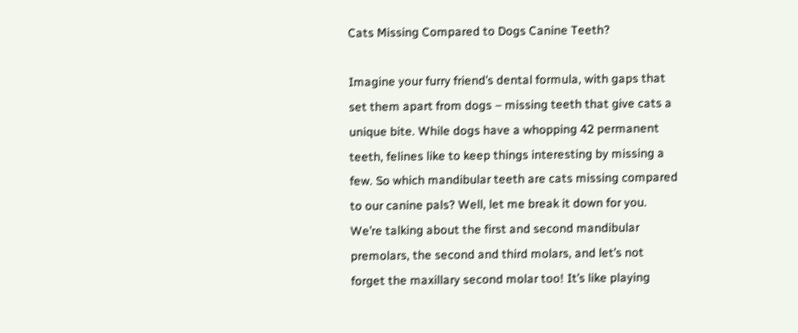Cats Missing Compared to Dogs Canine Teeth?

Imagine your furry friend’s dental formula, with gaps that set them apart from dogs – missing teeth that give cats a unique bite. While dogs have a whopping 42 permanent teeth, felines like to keep things interesting by missing a few. So which mandibular teeth are cats missing compared to our canine pals? Well, let me break it down for you. We’re talking about the first and second mandibular premolars, the second and third molars, and let’s not forget the maxillary second molar too! It’s like playing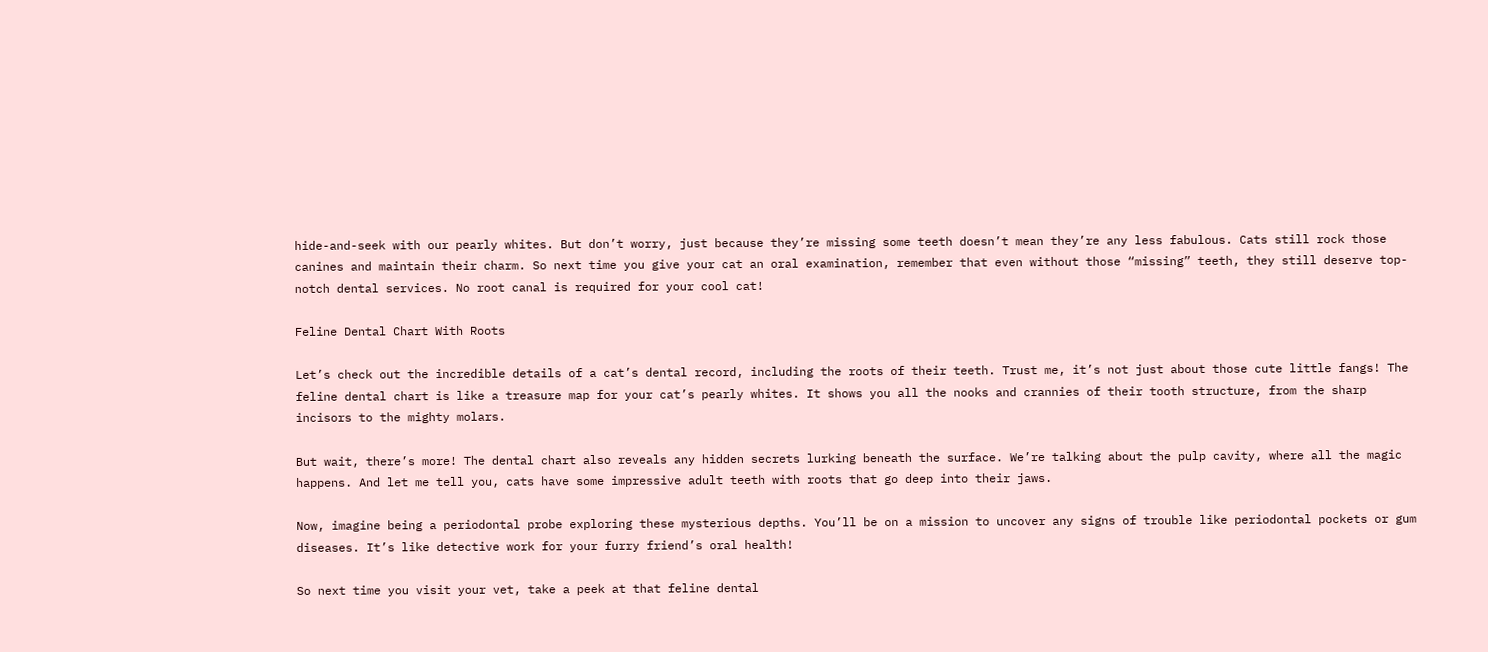hide-and-seek with our pearly whites. But don’t worry, just because they’re missing some teeth doesn’t mean they’re any less fabulous. Cats still rock those canines and maintain their charm. So next time you give your cat an oral examination, remember that even without those “missing” teeth, they still deserve top-notch dental services. No root canal is required for your cool cat!

Feline Dental Chart With Roots

Let’s check out the incredible details of a cat’s dental record, including the roots of their teeth. Trust me, it’s not just about those cute little fangs! The feline dental chart is like a treasure map for your cat’s pearly whites. It shows you all the nooks and crannies of their tooth structure, from the sharp incisors to the mighty molars.

But wait, there’s more! The dental chart also reveals any hidden secrets lurking beneath the surface. We’re talking about the pulp cavity, where all the magic happens. And let me tell you, cats have some impressive adult teeth with roots that go deep into their jaws.

Now, imagine being a periodontal probe exploring these mysterious depths. You’ll be on a mission to uncover any signs of trouble like periodontal pockets or gum diseases. It’s like detective work for your furry friend’s oral health!

So next time you visit your vet, take a peek at that feline dental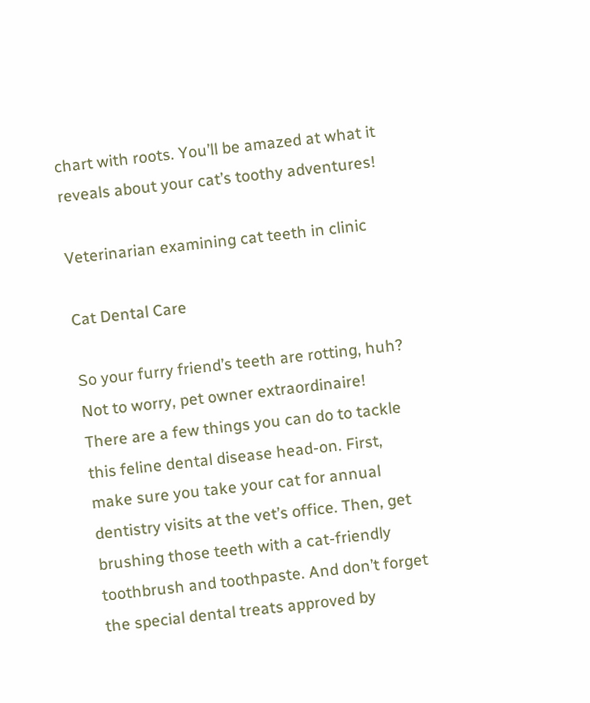chart with roots. You’ll be amazed at what it reveals about your cat’s toothy adventures!

Veterinarian examining cat teeth in clinic

Cat Dental Care

So your furry friend’s teeth are rotting, huh? Not to worry, pet owner extraordinaire! There are a few things you can do to tackle this feline dental disease head-on. First, make sure you take your cat for annual dentistry visits at the vet’s office. Then, get brushing those teeth with a cat-friendly toothbrush and toothpaste. And don’t forget the special dental treats approved by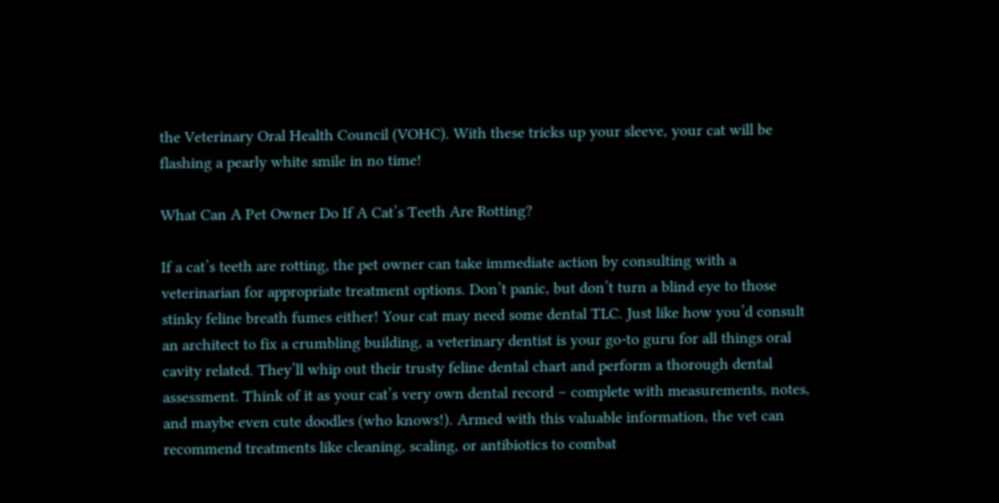the Veterinary Oral Health Council (VOHC). With these tricks up your sleeve, your cat will be flashing a pearly white smile in no time!

What Can A Pet Owner Do If A Cat’s Teeth Are Rotting?

If a cat’s teeth are rotting, the pet owner can take immediate action by consulting with a veterinarian for appropriate treatment options. Don’t panic, but don’t turn a blind eye to those stinky feline breath fumes either! Your cat may need some dental TLC. Just like how you’d consult an architect to fix a crumbling building, a veterinary dentist is your go-to guru for all things oral cavity related. They’ll whip out their trusty feline dental chart and perform a thorough dental assessment. Think of it as your cat’s very own dental record – complete with measurements, notes, and maybe even cute doodles (who knows!). Armed with this valuable information, the vet can recommend treatments like cleaning, scaling, or antibiotics to combat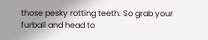those pesky rotting teeth. So grab your furball and head to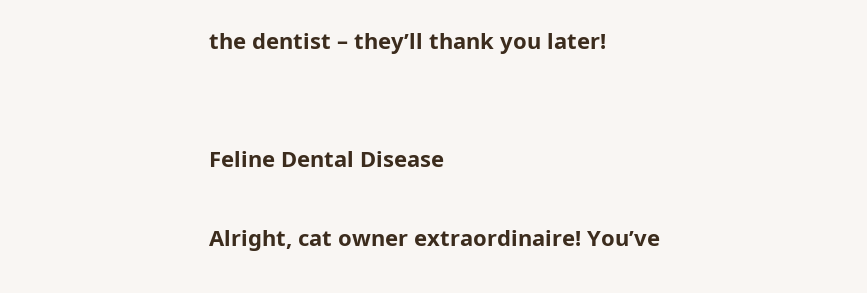the dentist – they’ll thank you later!


Feline Dental Disease

Alright, cat owner extraordinaire! You’ve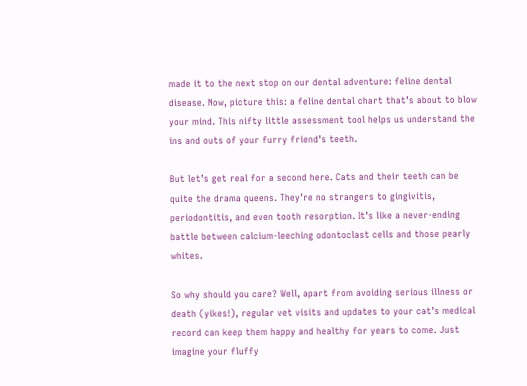made it to the next stop on our dental adventure: feline dental disease. Now, picture this: a feline dental chart that’s about to blow your mind. This nifty little assessment tool helps us understand the ins and outs of your furry friend’s teeth.

But let’s get real for a second here. Cats and their teeth can be quite the drama queens. They’re no strangers to gingivitis, periodontitis, and even tooth resorption. It’s like a never-ending battle between calcium-leeching odontoclast cells and those pearly whites.

So why should you care? Well, apart from avoiding serious illness or death (yikes!), regular vet visits and updates to your cat’s medical record can keep them happy and healthy for years to come. Just imagine your fluffy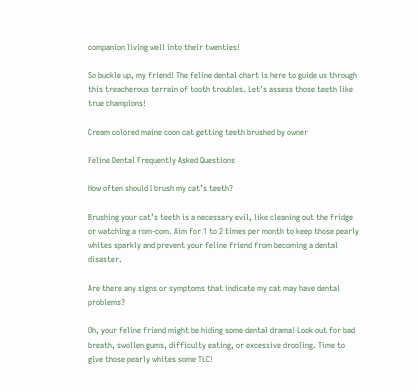companion living well into their twenties!

So buckle up, my friend! The feline dental chart is here to guide us through this treacherous terrain of tooth troubles. Let’s assess those teeth like true champions!

Cream colored maine coon cat getting teeth brushed by owner

Feline Dental Frequently Asked Questions

How often should I brush my cat’s teeth?

Brushing your cat’s teeth is a necessary evil, like cleaning out the fridge or watching a rom-com. Aim for 1 to 2 times per month to keep those pearly whites sparkly and prevent your feline friend from becoming a dental disaster.

Are there any signs or symptoms that indicate my cat may have dental problems?

Oh, your feline friend might be hiding some dental drama! Look out for bad breath, swollen gums, difficulty eating, or excessive drooling. Time to give those pearly whites some TLC!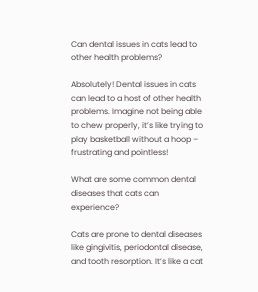Can dental issues in cats lead to other health problems?

Absolutely! Dental issues in cats can lead to a host of other health problems. Imagine not being able to chew properly, it’s like trying to play basketball without a hoop – frustrating and pointless!

What are some common dental diseases that cats can experience?

Cats are prone to dental diseases like gingivitis, periodontal disease, and tooth resorption. It’s like a cat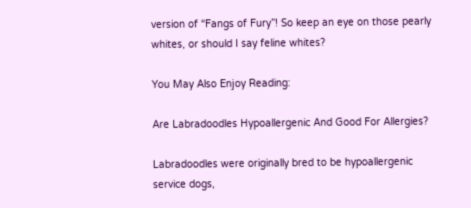version of “Fangs of Fury”! So keep an eye on those pearly whites, or should I say feline whites?

You May Also Enjoy Reading:

Are Labradoodles Hypoallergenic And Good For Allergies?

Labradoodles were originally bred to be hypoallergenic service dogs,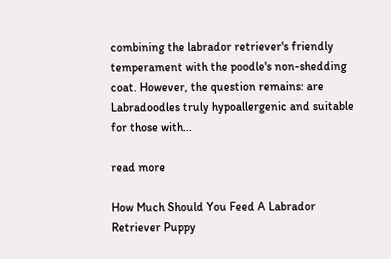combining the labrador retriever's friendly temperament with the poodle's non-shedding coat. However, the question remains: are Labradoodles truly hypoallergenic and suitable for those with...

read more

How Much Should You Feed A Labrador Retriever Puppy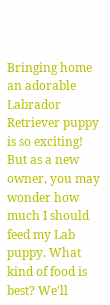Bringing home an adorable Labrador Retriever puppy is so exciting! But as a new owner, you may wonder how much I should feed my Lab puppy. What kind of food is best? We'll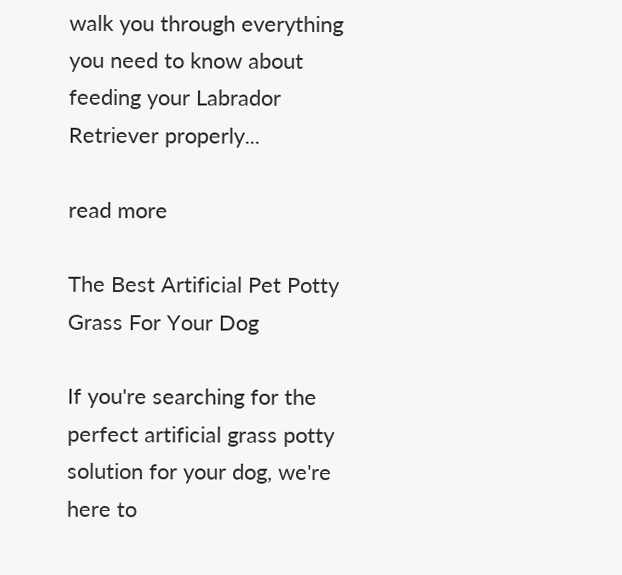walk you through everything you need to know about feeding your Labrador Retriever properly...

read more

The Best Artificial Pet Potty Grass For Your Dog

If you're searching for the perfect artificial grass potty solution for your dog, we're here to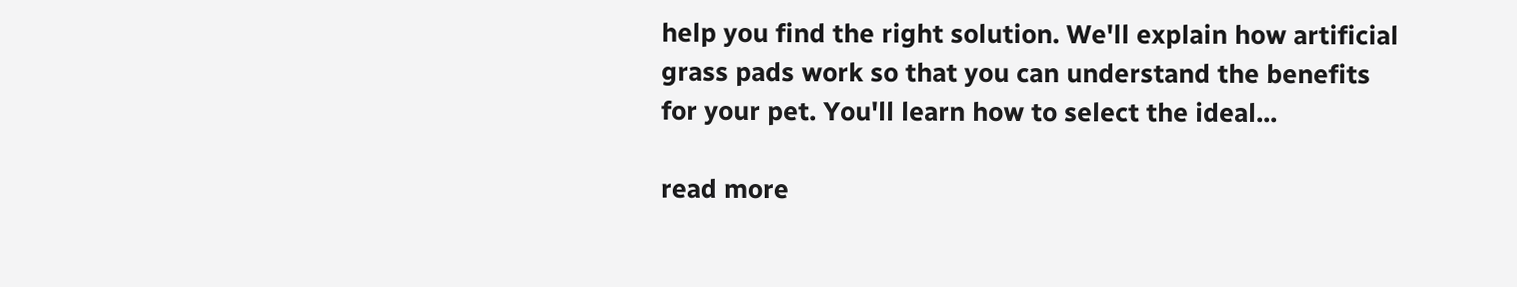help you find the right solution. We'll explain how artificial grass pads work so that you can understand the benefits for your pet. You'll learn how to select the ideal...

read more